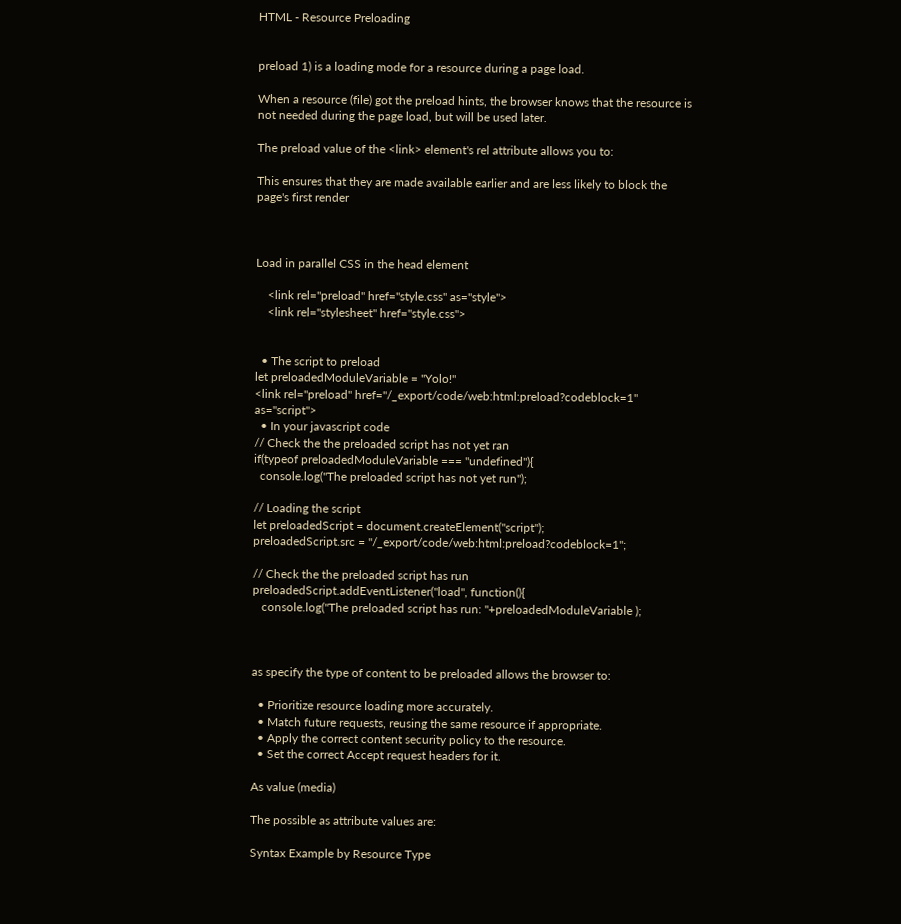HTML - Resource Preloading


preload 1) is a loading mode for a resource during a page load.

When a resource (file) got the preload hints, the browser knows that the resource is not needed during the page load, but will be used later.

The preload value of the <link> element's rel attribute allows you to:

This ensures that they are made available earlier and are less likely to block the page's first render



Load in parallel CSS in the head element

    <link rel="preload" href="style.css" as="style">
    <link rel="stylesheet" href="style.css">


  • The script to preload
let preloadedModuleVariable = "Yolo!"
<link rel="preload" href="/_export/code/web:html:preload?codeblock=1" as="script">
  • In your javascript code
// Check the the preloaded script has not yet ran
if(typeof preloadedModuleVariable === "undefined"){
  console.log("The preloaded script has not yet run");

// Loading the script
let preloadedScript = document.createElement("script");
preloadedScript.src = "/_export/code/web:html:preload?codeblock=1";

// Check the the preloaded script has run
preloadedScript.addEventListener("load", function(){
   console.log("The preloaded script has run: "+preloadedModuleVariable );



as specify the type of content to be preloaded allows the browser to:

  • Prioritize resource loading more accurately.
  • Match future requests, reusing the same resource if appropriate.
  • Apply the correct content security policy to the resource.
  • Set the correct Accept request headers for it.

As value (media)

The possible as attribute values are:

Syntax Example by Resource Type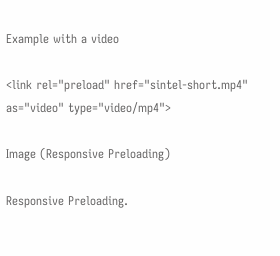Example with a video

<link rel="preload" href="sintel-short.mp4" as="video" type="video/mp4">

Image (Responsive Preloading)

Responsive Preloading.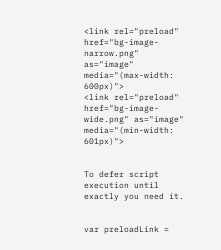<link rel="preload" href="bg-image-narrow.png" as="image" media="(max-width: 600px)">
<link rel="preload" href="bg-image-wide.png" as="image" media="(min-width: 601px)">


To defer script execution until exactly you need it.


var preloadLink =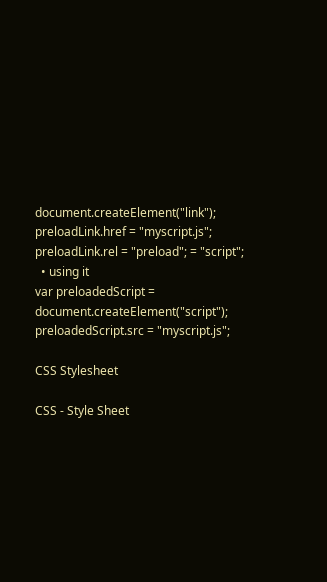document.createElement("link");
preloadLink.href = "myscript.js";
preloadLink.rel = "preload"; = "script";
  • using it
var preloadedScript = document.createElement("script");
preloadedScript.src = "myscript.js";

CSS Stylesheet

CSS - Style Sheet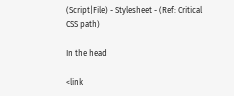(Script|File) - Stylesheet - (Ref: Critical CSS path)

In the head

<link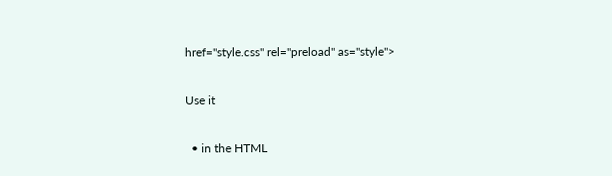href="style.css" rel="preload" as="style">

Use it

  • in the HTML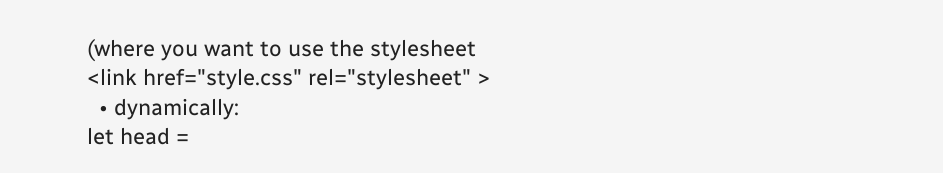(where you want to use the stylesheet
<link href="style.css" rel="stylesheet" >
  • dynamically:
let head =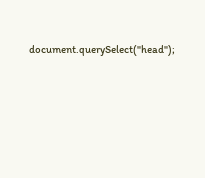document.querySelect("head");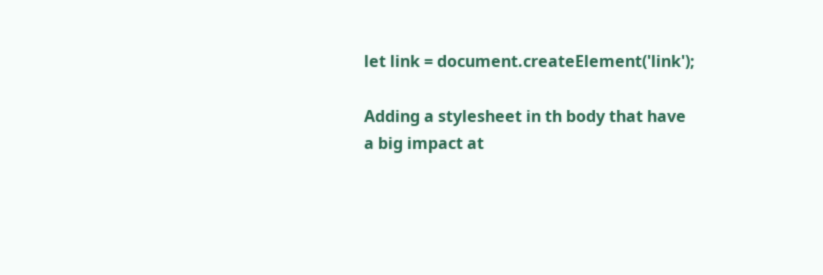let link = document.createElement('link');

Adding a stylesheet in th body that have a big impact at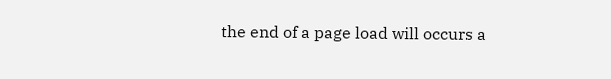the end of a page load will occurs a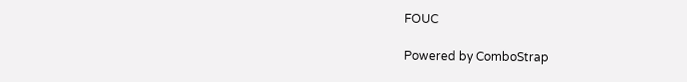FOUC

Powered by ComboStrap